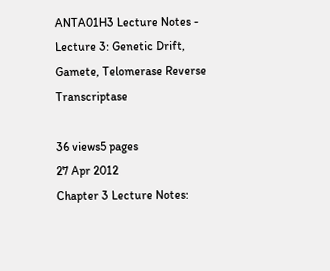ANTA01H3 Lecture Notes - Lecture 3: Genetic Drift, Gamete, Telomerase Reverse Transcriptase

36 views5 pages
27 Apr 2012
Chapter 3 Lecture Notes: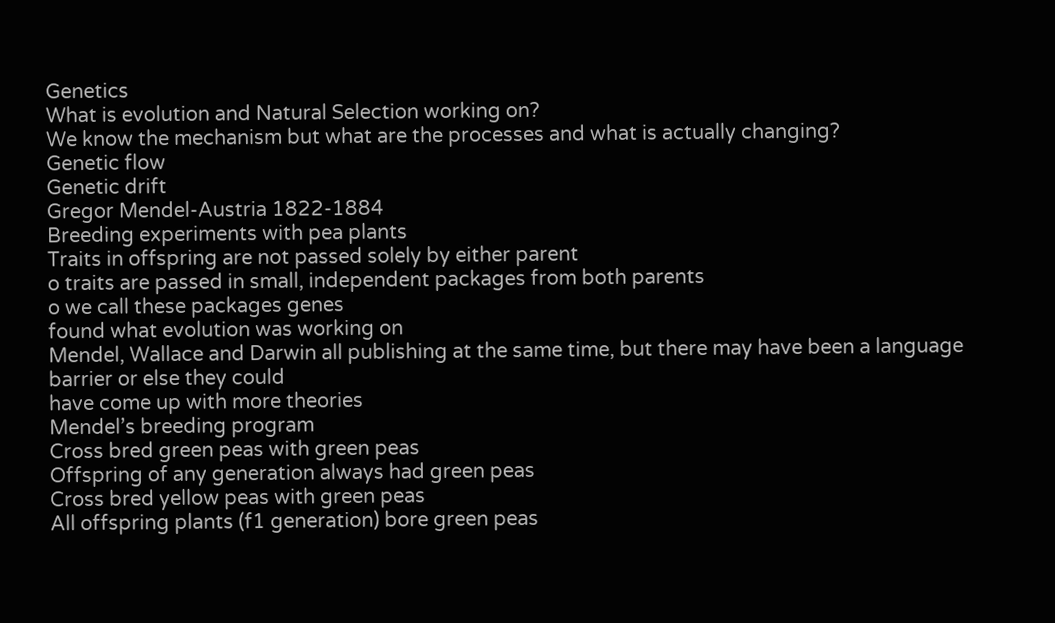Genetics
What is evolution and Natural Selection working on?
We know the mechanism but what are the processes and what is actually changing?
Genetic flow
Genetic drift
Gregor Mendel-Austria 1822-1884
Breeding experiments with pea plants
Traits in offspring are not passed solely by either parent
o traits are passed in small, independent packages from both parents
o we call these packages genes
found what evolution was working on
Mendel, Wallace and Darwin all publishing at the same time, but there may have been a language barrier or else they could
have come up with more theories
Mendel’s breeding program
Cross bred green peas with green peas
Offspring of any generation always had green peas
Cross bred yellow peas with green peas
All offspring plants (f1 generation) bore green peas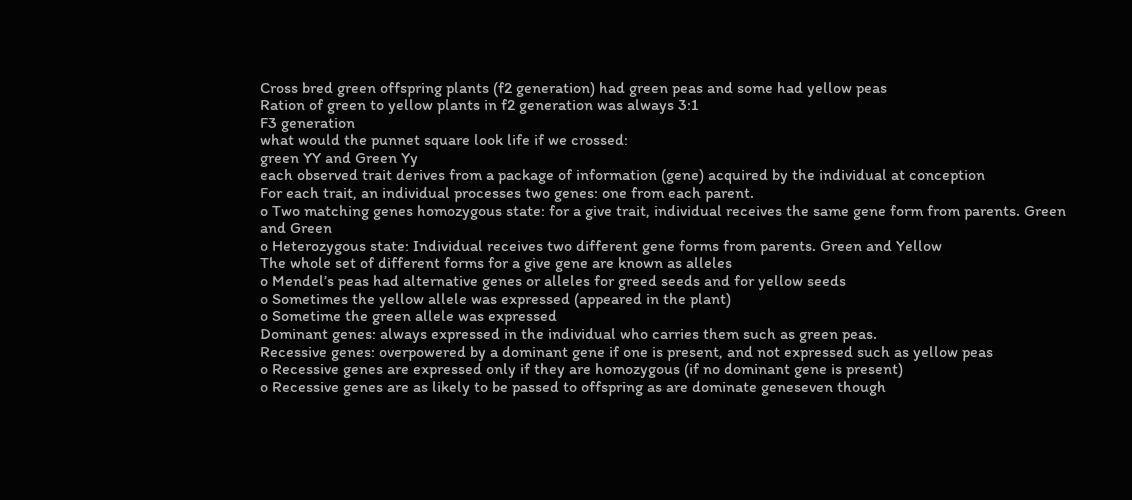Cross bred green offspring plants (f2 generation) had green peas and some had yellow peas
Ration of green to yellow plants in f2 generation was always 3:1
F3 generation
what would the punnet square look life if we crossed:
green YY and Green Yy
each observed trait derives from a package of information (gene) acquired by the individual at conception
For each trait, an individual processes two genes: one from each parent.
o Two matching genes homozygous state: for a give trait, individual receives the same gene form from parents. Green
and Green
o Heterozygous state: Individual receives two different gene forms from parents. Green and Yellow
The whole set of different forms for a give gene are known as alleles
o Mendel’s peas had alternative genes or alleles for greed seeds and for yellow seeds
o Sometimes the yellow allele was expressed (appeared in the plant)
o Sometime the green allele was expressed
Dominant genes: always expressed in the individual who carries them such as green peas.
Recessive genes: overpowered by a dominant gene if one is present, and not expressed such as yellow peas
o Recessive genes are expressed only if they are homozygous (if no dominant gene is present)
o Recessive genes are as likely to be passed to offspring as are dominate geneseven though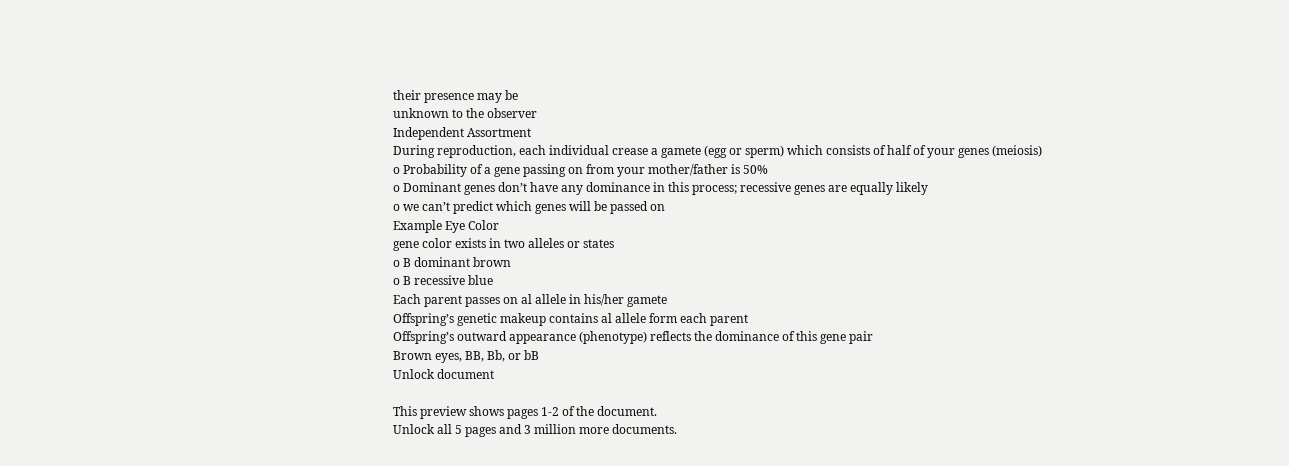their presence may be
unknown to the observer
Independent Assortment
During reproduction, each individual crease a gamete (egg or sperm) which consists of half of your genes (meiosis)
o Probability of a gene passing on from your mother/father is 50%
o Dominant genes don’t have any dominance in this process; recessive genes are equally likely
o we can’t predict which genes will be passed on
Example Eye Color
gene color exists in two alleles or states
o B dominant brown
o B recessive blue
Each parent passes on al allele in his/her gamete
Offspring’s genetic makeup contains al allele form each parent
Offspring’s outward appearance (phenotype) reflects the dominance of this gene pair
Brown eyes, BB, Bb, or bB
Unlock document

This preview shows pages 1-2 of the document.
Unlock all 5 pages and 3 million more documents.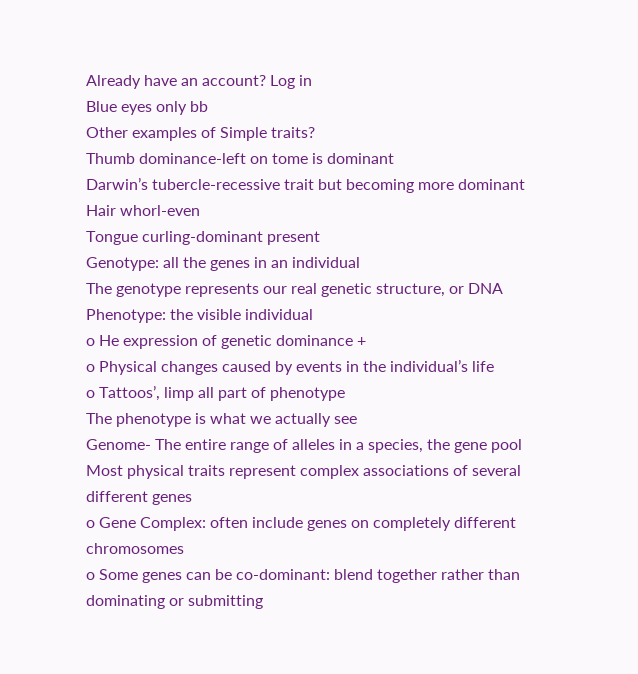Already have an account? Log in
Blue eyes only bb
Other examples of Simple traits?
Thumb dominance-left on tome is dominant
Darwin’s tubercle-recessive trait but becoming more dominant
Hair whorl-even
Tongue curling-dominant present
Genotype: all the genes in an individual
The genotype represents our real genetic structure, or DNA
Phenotype: the visible individual
o He expression of genetic dominance +
o Physical changes caused by events in the individual’s life
o Tattoos’, limp all part of phenotype
The phenotype is what we actually see
Genome- The entire range of alleles in a species, the gene pool
Most physical traits represent complex associations of several different genes
o Gene Complex: often include genes on completely different chromosomes
o Some genes can be co-dominant: blend together rather than dominating or submitting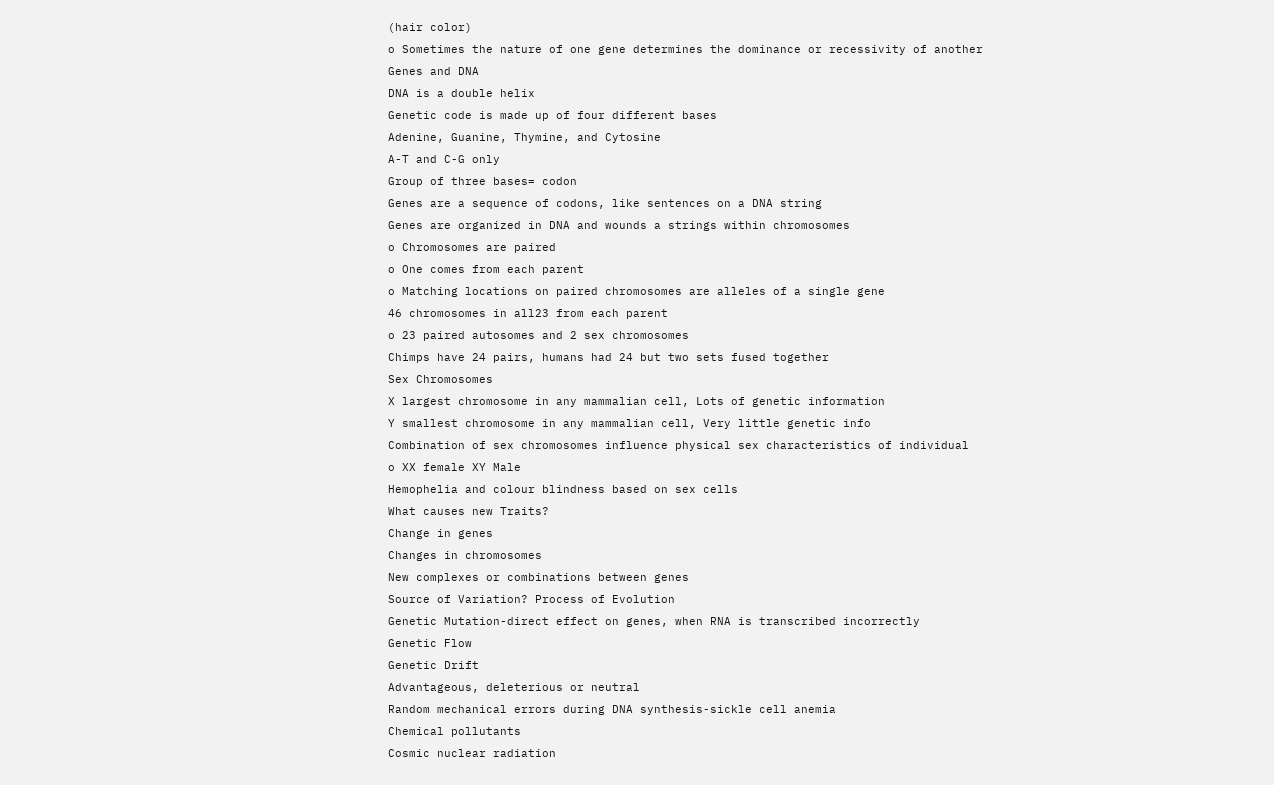(hair color)
o Sometimes the nature of one gene determines the dominance or recessivity of another
Genes and DNA
DNA is a double helix
Genetic code is made up of four different bases
Adenine, Guanine, Thymine, and Cytosine
A-T and C-G only
Group of three bases= codon
Genes are a sequence of codons, like sentences on a DNA string
Genes are organized in DNA and wounds a strings within chromosomes
o Chromosomes are paired
o One comes from each parent
o Matching locations on paired chromosomes are alleles of a single gene
46 chromosomes in all23 from each parent
o 23 paired autosomes and 2 sex chromosomes
Chimps have 24 pairs, humans had 24 but two sets fused together
Sex Chromosomes
X largest chromosome in any mammalian cell, Lots of genetic information
Y smallest chromosome in any mammalian cell, Very little genetic info
Combination of sex chromosomes influence physical sex characteristics of individual
o XX female XY Male
Hemophelia and colour blindness based on sex cells
What causes new Traits?
Change in genes
Changes in chromosomes
New complexes or combinations between genes
Source of Variation? Process of Evolution
Genetic Mutation-direct effect on genes, when RNA is transcribed incorrectly
Genetic Flow
Genetic Drift
Advantageous, deleterious or neutral
Random mechanical errors during DNA synthesis-sickle cell anemia
Chemical pollutants
Cosmic nuclear radiation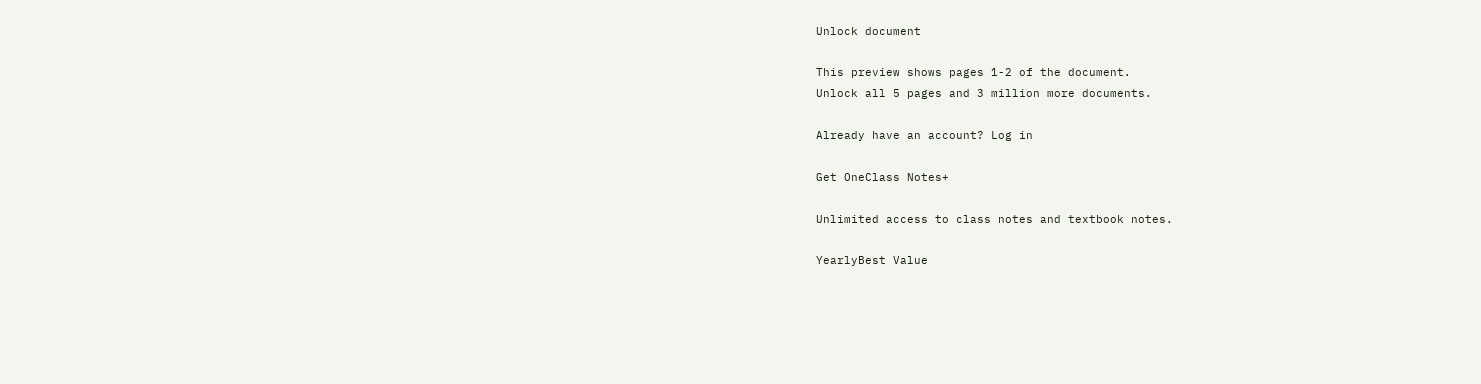Unlock document

This preview shows pages 1-2 of the document.
Unlock all 5 pages and 3 million more documents.

Already have an account? Log in

Get OneClass Notes+

Unlimited access to class notes and textbook notes.

YearlyBest Value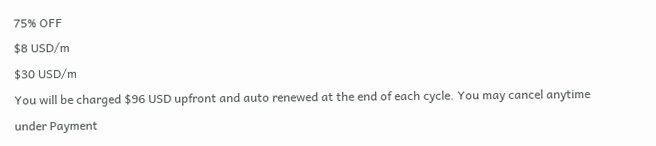75% OFF
$8 USD/m
$30 USD/m
You will be charged $96 USD upfront and auto renewed at the end of each cycle. You may cancel anytime under Payment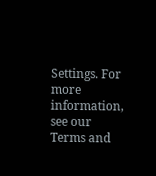Settings. For more information, see our Terms and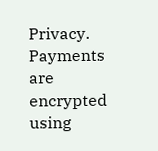Privacy.
Payments are encrypted using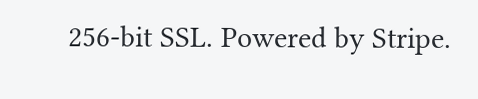256-bit SSL. Powered by Stripe.